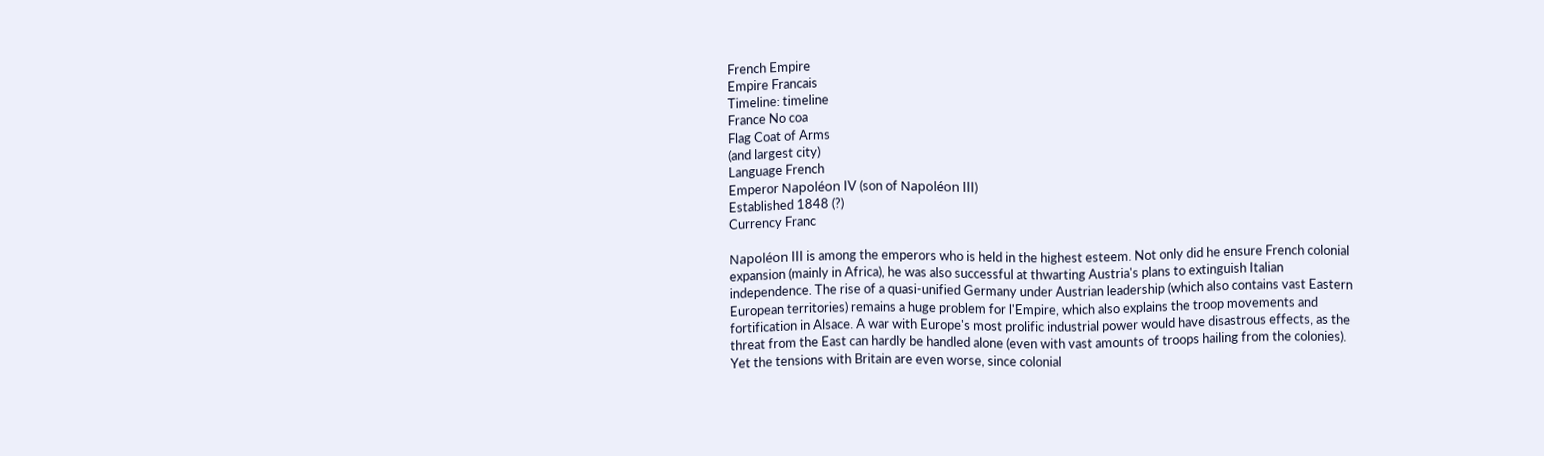French Empire
Empire Francais
Timeline: timeline
France No coa
Flag Coat of Arms
(and largest city)
Language French
Emperor Napoléon IV (son of Napoléon III)
Established 1848 (?)
Currency Franc

Napoléon III is among the emperors who is held in the highest esteem. Not only did he ensure French colonial expansion (mainly in Africa), he was also successful at thwarting Austria's plans to extinguish Italian independence. The rise of a quasi-unified Germany under Austrian leadership (which also contains vast Eastern European territories) remains a huge problem for l'Empire, which also explains the troop movements and fortification in Alsace. A war with Europe's most prolific industrial power would have disastrous effects, as the threat from the East can hardly be handled alone (even with vast amounts of troops hailing from the colonies). Yet the tensions with Britain are even worse, since colonial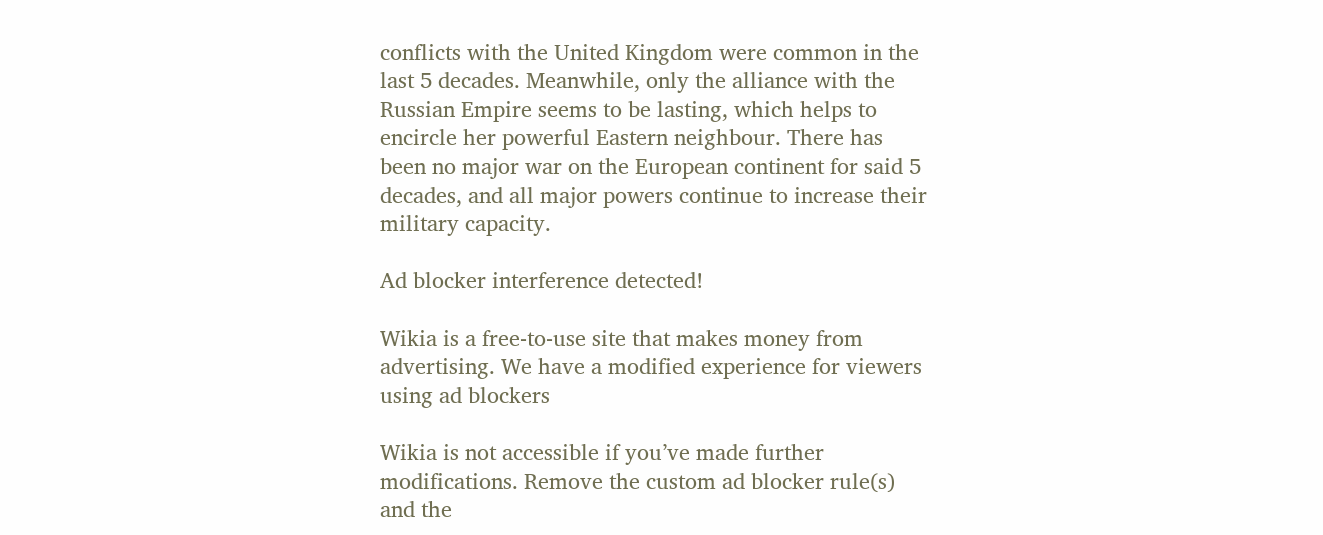conflicts with the United Kingdom were common in the last 5 decades. Meanwhile, only the alliance with the Russian Empire seems to be lasting, which helps to encircle her powerful Eastern neighbour. There has been no major war on the European continent for said 5 decades, and all major powers continue to increase their military capacity.

Ad blocker interference detected!

Wikia is a free-to-use site that makes money from advertising. We have a modified experience for viewers using ad blockers

Wikia is not accessible if you’ve made further modifications. Remove the custom ad blocker rule(s) and the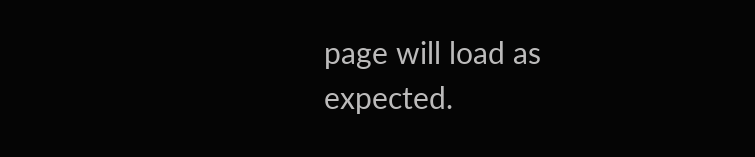page will load as expected.